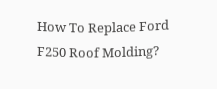How To Replace Ford F250 Roof Molding?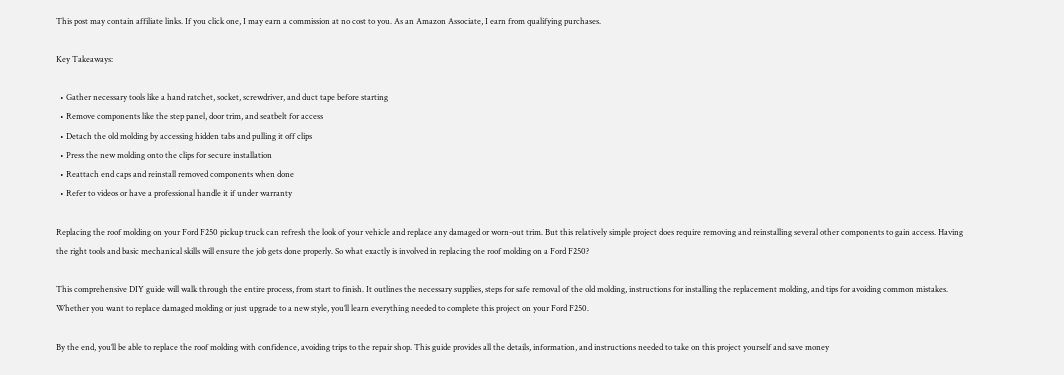This post may contain affiliate links. If you click one, I may earn a commission at no cost to you. As an Amazon Associate, I earn from qualifying purchases.

Key Takeaways:

  • Gather necessary tools like a hand ratchet, socket, screwdriver, and duct tape before starting
  • Remove components like the step panel, door trim, and seatbelt for access
  • Detach the old molding by accessing hidden tabs and pulling it off clips
  • Press the new molding onto the clips for secure installation
  • Reattach end caps and reinstall removed components when done
  • Refer to videos or have a professional handle it if under warranty

Replacing the roof molding on your Ford F250 pickup truck can refresh the look of your vehicle and replace any damaged or worn-out trim. But this relatively simple project does require removing and reinstalling several other components to gain access. Having the right tools and basic mechanical skills will ensure the job gets done properly. So what exactly is involved in replacing the roof molding on a Ford F250?

This comprehensive DIY guide will walk through the entire process, from start to finish. It outlines the necessary supplies, steps for safe removal of the old molding, instructions for installing the replacement molding, and tips for avoiding common mistakes. Whether you want to replace damaged molding or just upgrade to a new style, you’ll learn everything needed to complete this project on your Ford F250.

By the end, you’ll be able to replace the roof molding with confidence, avoiding trips to the repair shop. This guide provides all the details, information, and instructions needed to take on this project yourself and save money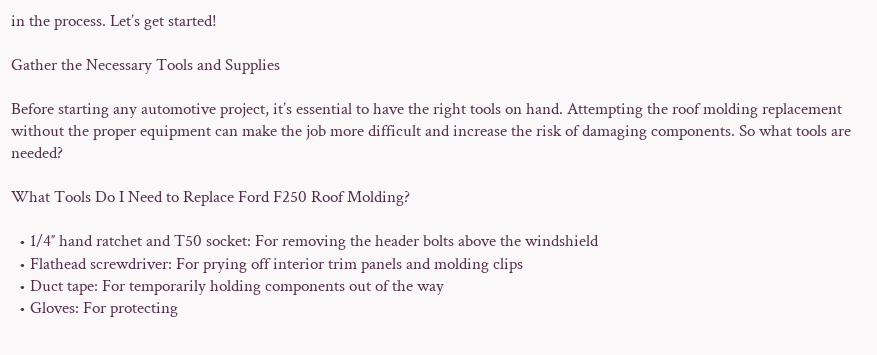in the process. Let’s get started!

Gather the Necessary Tools and Supplies

Before starting any automotive project, it’s essential to have the right tools on hand. Attempting the roof molding replacement without the proper equipment can make the job more difficult and increase the risk of damaging components. So what tools are needed?

What Tools Do I Need to Replace Ford F250 Roof Molding?

  • 1/4″ hand ratchet and T50 socket: For removing the header bolts above the windshield
  • Flathead screwdriver: For prying off interior trim panels and molding clips
  • Duct tape: For temporarily holding components out of the way
  • Gloves: For protecting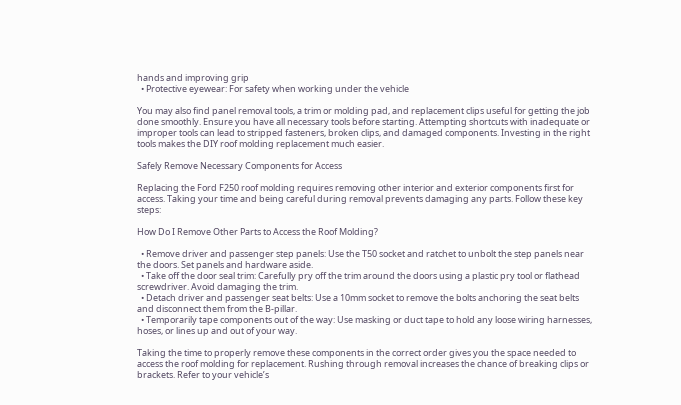hands and improving grip
  • Protective eyewear: For safety when working under the vehicle

You may also find panel removal tools, a trim or molding pad, and replacement clips useful for getting the job done smoothly. Ensure you have all necessary tools before starting. Attempting shortcuts with inadequate or improper tools can lead to stripped fasteners, broken clips, and damaged components. Investing in the right tools makes the DIY roof molding replacement much easier.

Safely Remove Necessary Components for Access

Replacing the Ford F250 roof molding requires removing other interior and exterior components first for access. Taking your time and being careful during removal prevents damaging any parts. Follow these key steps:

How Do I Remove Other Parts to Access the Roof Molding?

  • Remove driver and passenger step panels: Use the T50 socket and ratchet to unbolt the step panels near the doors. Set panels and hardware aside.
  • Take off the door seal trim: Carefully pry off the trim around the doors using a plastic pry tool or flathead screwdriver. Avoid damaging the trim.
  • Detach driver and passenger seat belts: Use a 10mm socket to remove the bolts anchoring the seat belts and disconnect them from the B-pillar.
  • Temporarily tape components out of the way: Use masking or duct tape to hold any loose wiring harnesses, hoses, or lines up and out of your way.

Taking the time to properly remove these components in the correct order gives you the space needed to access the roof molding for replacement. Rushing through removal increases the chance of breaking clips or brackets. Refer to your vehicle’s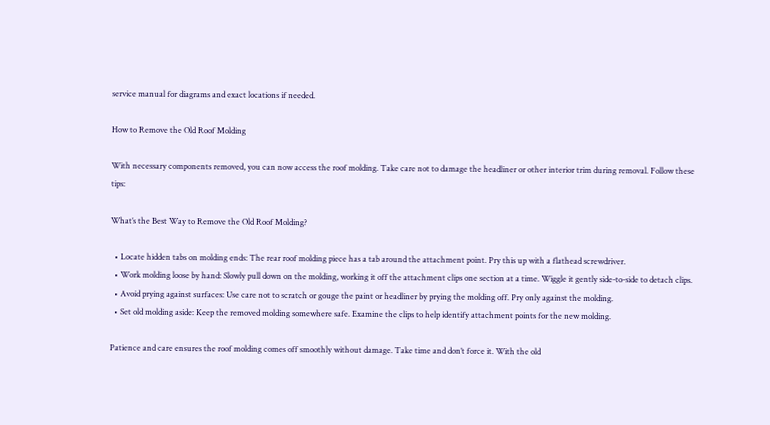service manual for diagrams and exact locations if needed.

How to Remove the Old Roof Molding

With necessary components removed, you can now access the roof molding. Take care not to damage the headliner or other interior trim during removal. Follow these tips:

What’s the Best Way to Remove the Old Roof Molding?

  • Locate hidden tabs on molding ends: The rear roof molding piece has a tab around the attachment point. Pry this up with a flathead screwdriver.
  • Work molding loose by hand: Slowly pull down on the molding, working it off the attachment clips one section at a time. Wiggle it gently side-to-side to detach clips.
  • Avoid prying against surfaces: Use care not to scratch or gouge the paint or headliner by prying the molding off. Pry only against the molding.
  • Set old molding aside: Keep the removed molding somewhere safe. Examine the clips to help identify attachment points for the new molding.

Patience and care ensures the roof molding comes off smoothly without damage. Take time and don’t force it. With the old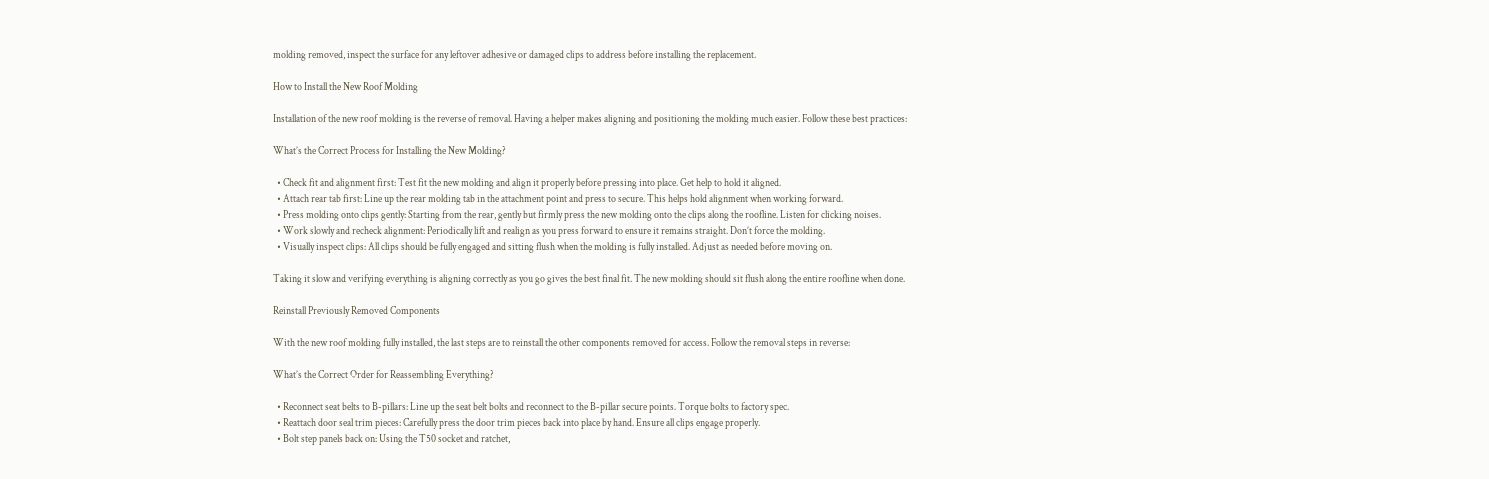molding removed, inspect the surface for any leftover adhesive or damaged clips to address before installing the replacement.

How to Install the New Roof Molding

Installation of the new roof molding is the reverse of removal. Having a helper makes aligning and positioning the molding much easier. Follow these best practices:

What’s the Correct Process for Installing the New Molding?

  • Check fit and alignment first: Test fit the new molding and align it properly before pressing into place. Get help to hold it aligned.
  • Attach rear tab first: Line up the rear molding tab in the attachment point and press to secure. This helps hold alignment when working forward.
  • Press molding onto clips gently: Starting from the rear, gently but firmly press the new molding onto the clips along the roofline. Listen for clicking noises.
  • Work slowly and recheck alignment: Periodically lift and realign as you press forward to ensure it remains straight. Don’t force the molding.
  • Visually inspect clips: All clips should be fully engaged and sitting flush when the molding is fully installed. Adjust as needed before moving on.

Taking it slow and verifying everything is aligning correctly as you go gives the best final fit. The new molding should sit flush along the entire roofline when done.

Reinstall Previously Removed Components

With the new roof molding fully installed, the last steps are to reinstall the other components removed for access. Follow the removal steps in reverse:

What’s the Correct Order for Reassembling Everything?

  • Reconnect seat belts to B-pillars: Line up the seat belt bolts and reconnect to the B-pillar secure points. Torque bolts to factory spec.
  • Reattach door seal trim pieces: Carefully press the door trim pieces back into place by hand. Ensure all clips engage properly.
  • Bolt step panels back on: Using the T50 socket and ratchet,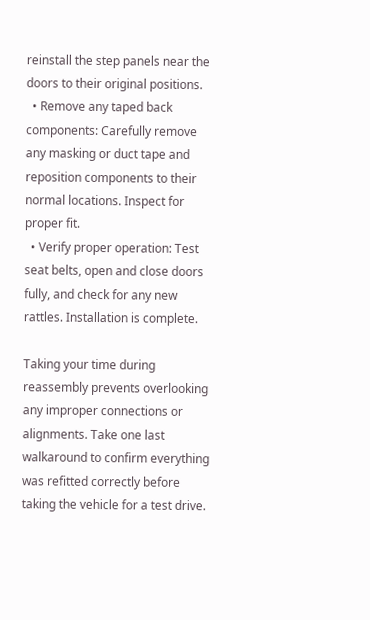reinstall the step panels near the doors to their original positions.
  • Remove any taped back components: Carefully remove any masking or duct tape and reposition components to their normal locations. Inspect for proper fit.
  • Verify proper operation: Test seat belts, open and close doors fully, and check for any new rattles. Installation is complete.

Taking your time during reassembly prevents overlooking any improper connections or alignments. Take one last walkaround to confirm everything was refitted correctly before taking the vehicle for a test drive.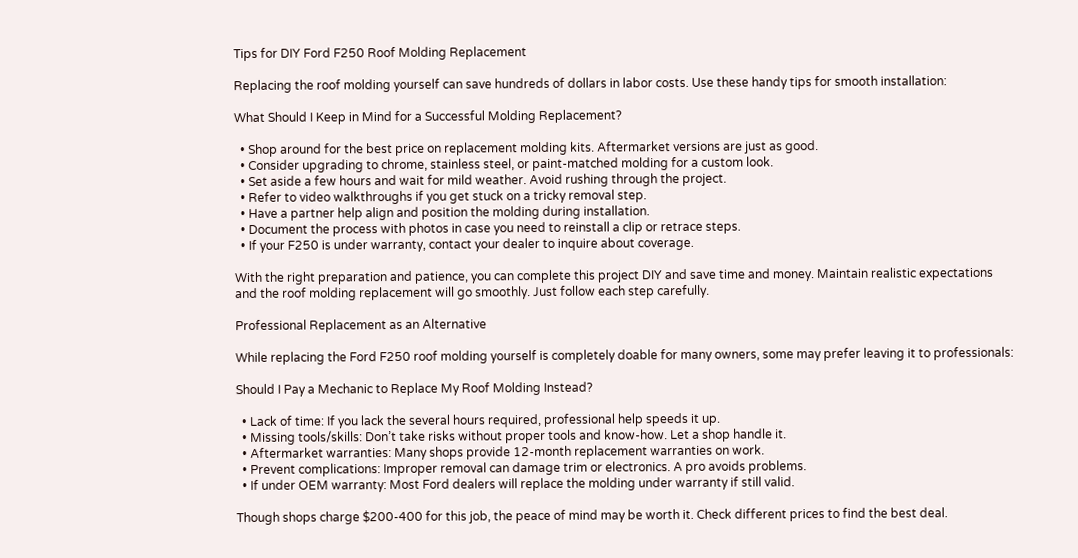Tips for DIY Ford F250 Roof Molding Replacement

Replacing the roof molding yourself can save hundreds of dollars in labor costs. Use these handy tips for smooth installation:

What Should I Keep in Mind for a Successful Molding Replacement?

  • Shop around for the best price on replacement molding kits. Aftermarket versions are just as good.
  • Consider upgrading to chrome, stainless steel, or paint-matched molding for a custom look.
  • Set aside a few hours and wait for mild weather. Avoid rushing through the project.
  • Refer to video walkthroughs if you get stuck on a tricky removal step.
  • Have a partner help align and position the molding during installation.
  • Document the process with photos in case you need to reinstall a clip or retrace steps.
  • If your F250 is under warranty, contact your dealer to inquire about coverage.

With the right preparation and patience, you can complete this project DIY and save time and money. Maintain realistic expectations and the roof molding replacement will go smoothly. Just follow each step carefully.

Professional Replacement as an Alternative

While replacing the Ford F250 roof molding yourself is completely doable for many owners, some may prefer leaving it to professionals:

Should I Pay a Mechanic to Replace My Roof Molding Instead?

  • Lack of time: If you lack the several hours required, professional help speeds it up.
  • Missing tools/skills: Don’t take risks without proper tools and know-how. Let a shop handle it.
  • Aftermarket warranties: Many shops provide 12-month replacement warranties on work.
  • Prevent complications: Improper removal can damage trim or electronics. A pro avoids problems.
  • If under OEM warranty: Most Ford dealers will replace the molding under warranty if still valid.

Though shops charge $200-400 for this job, the peace of mind may be worth it. Check different prices to find the best deal.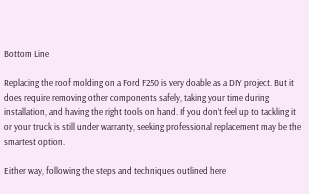Bottom Line

Replacing the roof molding on a Ford F250 is very doable as a DIY project. But it does require removing other components safely, taking your time during installation, and having the right tools on hand. If you don’t feel up to tackling it or your truck is still under warranty, seeking professional replacement may be the smartest option.

Either way, following the steps and techniques outlined here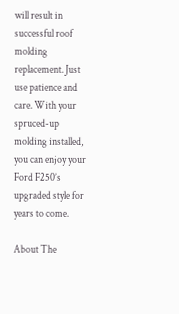will result in successful roof molding replacement. Just use patience and care. With your spruced-up molding installed, you can enjoy your Ford F250’s upgraded style for years to come.

About The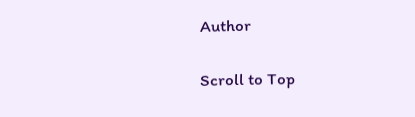Author

Scroll to Top